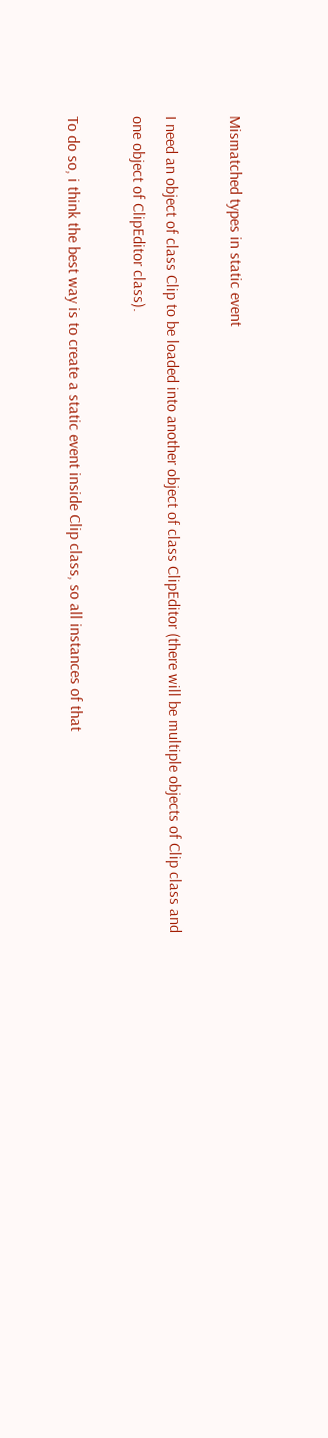Mismatched types in static event

I need an object of class Clip to be loaded into another object of class ClipEditor (there will be multiple objects of Clip class and one object of ClipEditor class).

To do so, i think the best way is to create a static event inside Clip class, so all instances of that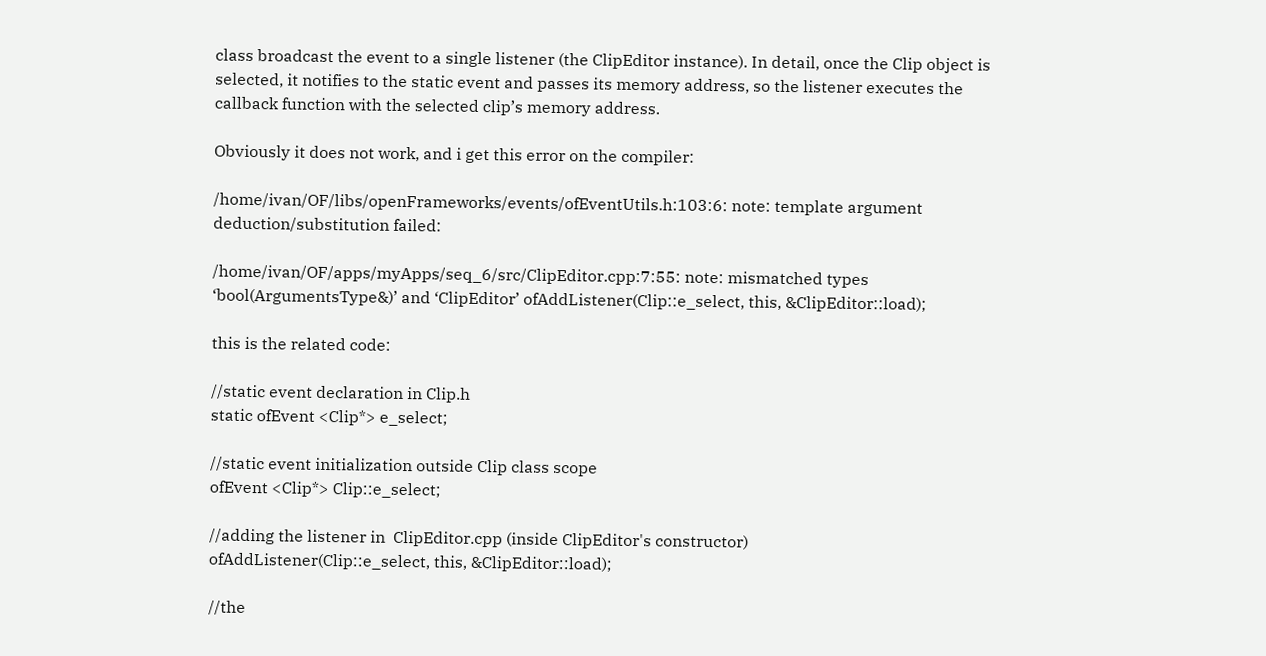class broadcast the event to a single listener (the ClipEditor instance). In detail, once the Clip object is selected, it notifies to the static event and passes its memory address, so the listener executes the callback function with the selected clip’s memory address.

Obviously it does not work, and i get this error on the compiler:

/home/ivan/OF/libs/openFrameworks/events/ofEventUtils.h:103:6: note: template argument deduction/substitution failed:

/home/ivan/OF/apps/myApps/seq_6/src/ClipEditor.cpp:7:55: note: mismatched types ‘bool(ArgumentsType&)’ and ‘ClipEditor’ ofAddListener(Clip::e_select, this, &ClipEditor::load);

this is the related code:

//static event declaration in Clip.h
static ofEvent <Clip*> e_select;

//static event initialization outside Clip class scope
ofEvent <Clip*> Clip::e_select;

//adding the listener in  ClipEditor.cpp (inside ClipEditor's constructor)
ofAddListener(Clip::e_select, this, &ClipEditor::load);

//the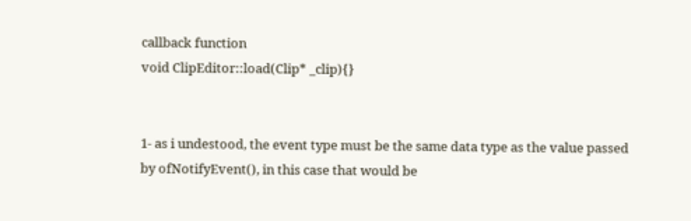callback function
void ClipEditor::load(Clip* _clip){}


1- as i undestood, the event type must be the same data type as the value passed by ofNotifyEvent(), in this case that would be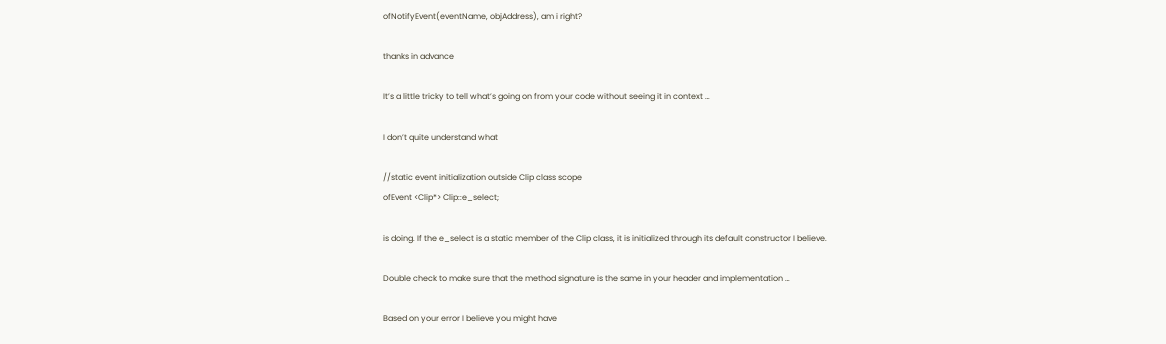ofNotifyEvent(eventName, objAddress), am i right?

thanks in advance

It’s a little tricky to tell what’s going on from your code without seeing it in context …

I don’t quite understand what

//static event initialization outside Clip class scope
ofEvent <Clip*> Clip::e_select;

is doing. If the e_select is a static member of the Clip class, it is initialized through its default constructor I believe.

Double check to make sure that the method signature is the same in your header and implementation …

Based on your error I believe you might have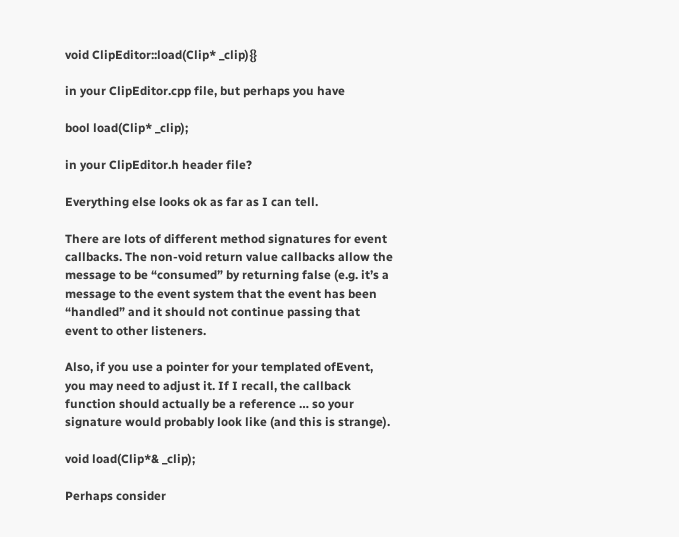void ClipEditor::load(Clip* _clip){}

in your ClipEditor.cpp file, but perhaps you have

bool load(Clip* _clip);

in your ClipEditor.h header file?

Everything else looks ok as far as I can tell.

There are lots of different method signatures for event callbacks. The non-void return value callbacks allow the message to be “consumed” by returning false (e.g. it’s a message to the event system that the event has been “handled” and it should not continue passing that event to other listeners.

Also, if you use a pointer for your templated ofEvent, you may need to adjust it. If I recall, the callback function should actually be a reference … so your signature would probably look like (and this is strange).

void load(Clip*& _clip);

Perhaps consider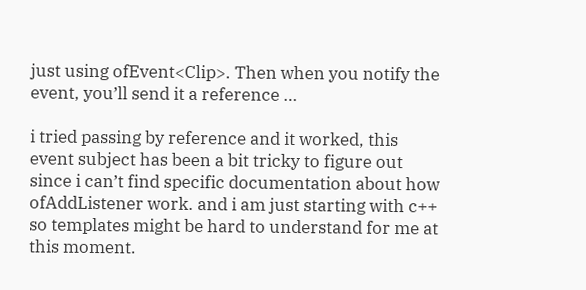just using ofEvent<Clip>. Then when you notify the event, you’ll send it a reference …

i tried passing by reference and it worked, this event subject has been a bit tricky to figure out since i can’t find specific documentation about how ofAddListener work. and i am just starting with c++ so templates might be hard to understand for me at this moment.